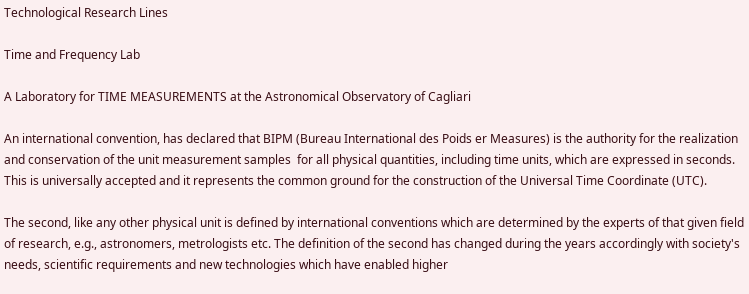Technological Research Lines

Time and Frequency Lab

A Laboratory for TIME MEASUREMENTS at the Astronomical Observatory of Cagliari

An international convention, has declared that BIPM (Bureau International des Poids er Measures) is the authority for the realization and conservation of the unit measurement samples  for all physical quantities, including time units, which are expressed in seconds. This is universally accepted and it represents the common ground for the construction of the Universal Time Coordinate (UTC).

The second, like any other physical unit is defined by international conventions which are determined by the experts of that given field of research, e.g., astronomers, metrologists etc. The definition of the second has changed during the years accordingly with society's needs, scientific requirements and new technologies which have enabled higher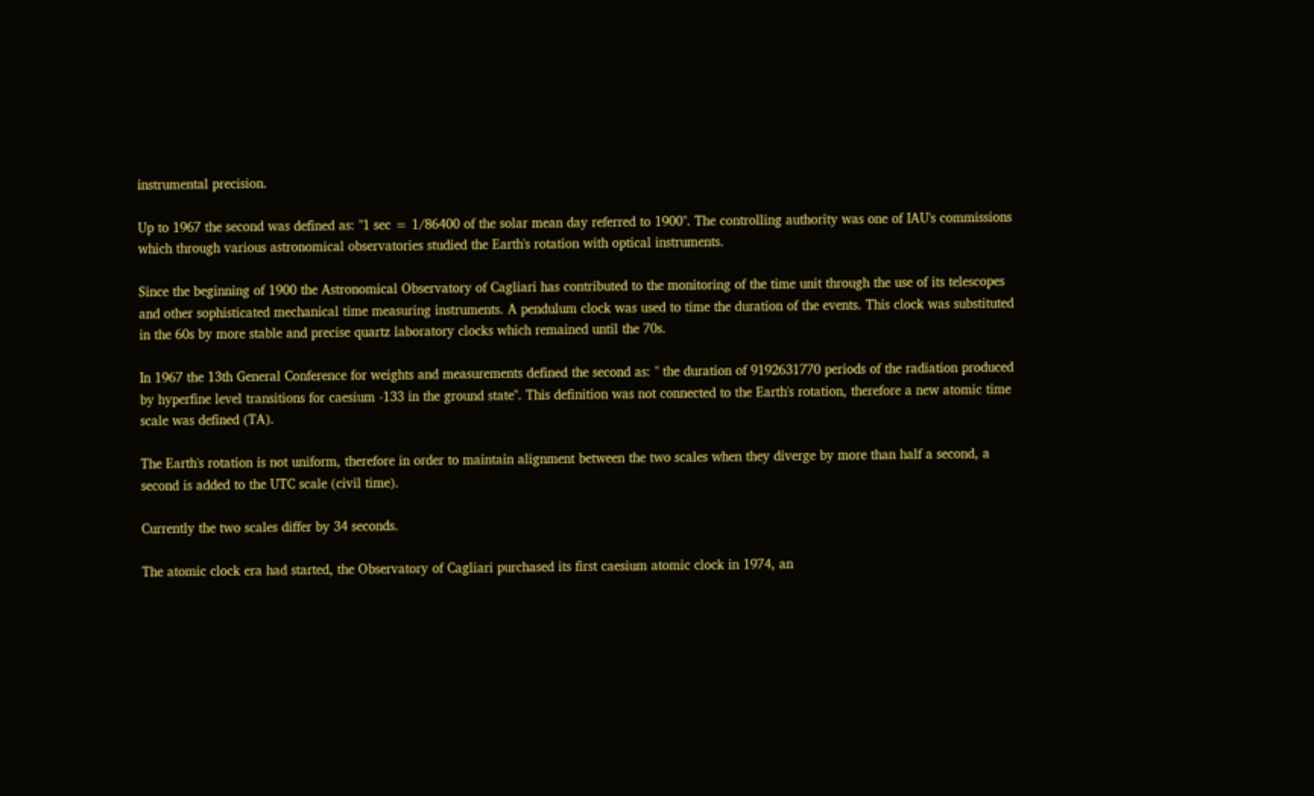instrumental precision.

Up to 1967 the second was defined as: "1 sec = 1/86400 of the solar mean day referred to 1900". The controlling authority was one of IAU's commissions which through various astronomical observatories studied the Earth's rotation with optical instruments.

Since the beginning of 1900 the Astronomical Observatory of Cagliari has contributed to the monitoring of the time unit through the use of its telescopes and other sophisticated mechanical time measuring instruments. A pendulum clock was used to time the duration of the events. This clock was substituted in the 60s by more stable and precise quartz laboratory clocks which remained until the 70s.

In 1967 the 13th General Conference for weights and measurements defined the second as: " the duration of 9192631770 periods of the radiation produced by hyperfine level transitions for caesium -133 in the ground state". This definition was not connected to the Earth's rotation, therefore a new atomic time scale was defined (TA).

The Earth's rotation is not uniform, therefore in order to maintain alignment between the two scales when they diverge by more than half a second, a second is added to the UTC scale (civil time).

Currently the two scales differ by 34 seconds.

The atomic clock era had started, the Observatory of Cagliari purchased its first caesium atomic clock in 1974, an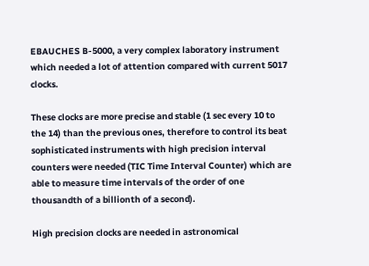EBAUCHES B-5000, a very complex laboratory instrument which needed a lot of attention compared with current 5017 clocks.

These clocks are more precise and stable (1 sec every 10 to the 14) than the previous ones, therefore to control its beat sophisticated instruments with high precision interval counters were needed (TIC Time Interval Counter) which are able to measure time intervals of the order of one thousandth of a billionth of a second).

High precision clocks are needed in astronomical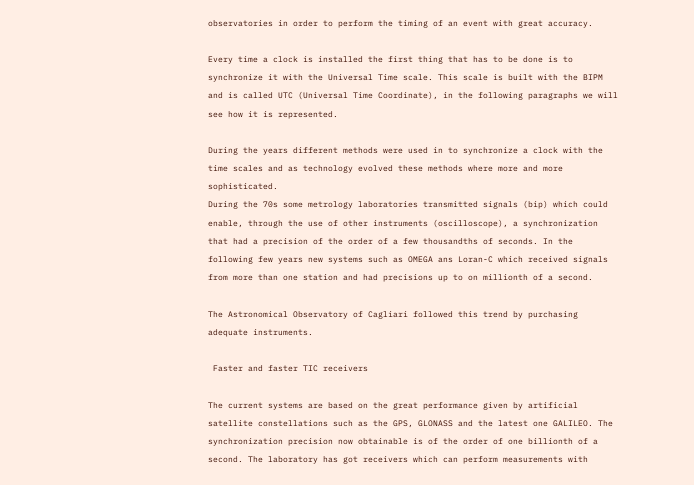observatories in order to perform the timing of an event with great accuracy.

Every time a clock is installed the first thing that has to be done is to synchronize it with the Universal Time scale. This scale is built with the BIPM and is called UTC (Universal Time Coordinate), in the following paragraphs we will see how it is represented.

During the years different methods were used in to synchronize a clock with the time scales and as technology evolved these methods where more and more sophisticated.
During the 70s some metrology laboratories transmitted signals (bip) which could enable, through the use of other instruments (oscilloscope), a synchronization that had a precision of the order of a few thousandths of seconds. In the following few years new systems such as OMEGA ans Loran-C which received signals from more than one station and had precisions up to on millionth of a second.

The Astronomical Observatory of Cagliari followed this trend by purchasing adequate instruments.

 Faster and faster TIC receivers

The current systems are based on the great performance given by artificial satellite constellations such as the GPS, GLONASS and the latest one GALILEO. The synchronization precision now obtainable is of the order of one billionth of a second. The laboratory has got receivers which can perform measurements with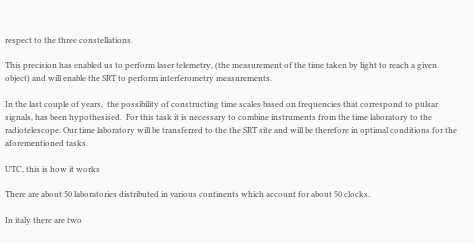respect to the three constellations.

This precision has enabled us to perform laser telemetry, (the measurement of the time taken by light to reach a given object) and will enable the SRT to perform interferometry measurements.

In the last couple of years,  the possibility of constructing time scales based on frequencies that correspond to pulsar signals, has been hypothesised.  For this task it is necessary to combine instruments from the time laboratory to the radiotelescope. Our time laboratory will be transferred to the the SRT site and will be therefore in optimal conditions for the aforementioned tasks.

UTC, this is how it works

There are about 50 laboratories distributed in various continents which account for about 50 clocks.

In italy there are two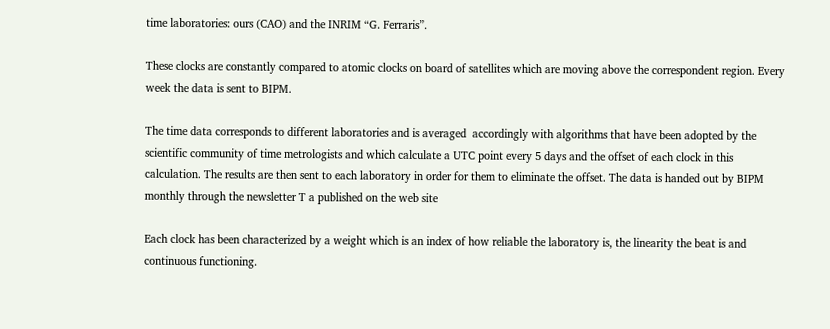time laboratories: ours (CAO) and the INRIM “G. Ferraris”.

These clocks are constantly compared to atomic clocks on board of satellites which are moving above the correspondent region. Every week the data is sent to BIPM.

The time data corresponds to different laboratories and is averaged  accordingly with algorithms that have been adopted by the scientific community of time metrologists and which calculate a UTC point every 5 days and the offset of each clock in this calculation. The results are then sent to each laboratory in order for them to eliminate the offset. The data is handed out by BIPM monthly through the newsletter T a published on the web site

Each clock has been characterized by a weight which is an index of how reliable the laboratory is, the linearity the beat is and continuous functioning.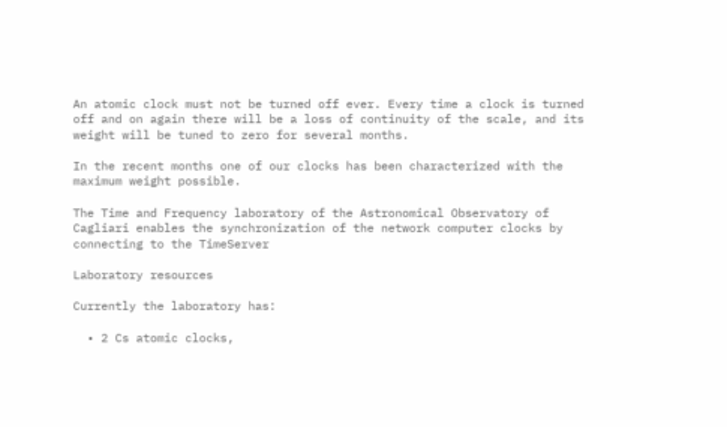An atomic clock must not be turned off ever. Every time a clock is turned off and on again there will be a loss of continuity of the scale, and its weight will be tuned to zero for several months.

In the recent months one of our clocks has been characterized with the maximum weight possible.

The Time and Frequency laboratory of the Astronomical Observatory of Cagliari enables the synchronization of the network computer clocks by connecting to the TimeServer

Laboratory resources

Currently the laboratory has:

  • 2 Cs atomic clocks,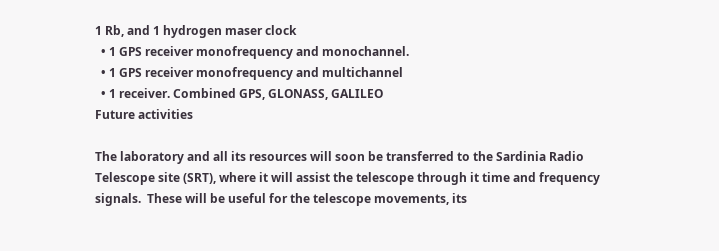1 Rb, and 1 hydrogen maser clock
  • 1 GPS receiver monofrequency and monochannel.
  • 1 GPS receiver monofrequency and multichannel
  • 1 receiver. Combined GPS, GLONASS, GALILEO
Future activities

The laboratory and all its resources will soon be transferred to the Sardinia Radio Telescope site (SRT), where it will assist the telescope through it time and frequency signals.  These will be useful for the telescope movements, its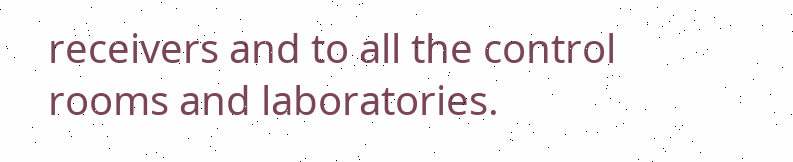receivers and to all the control rooms and laboratories.